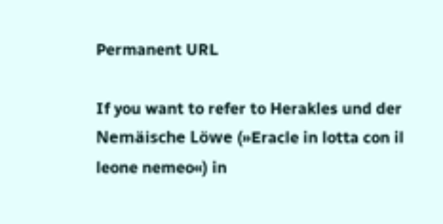Permanent URL

If you want to refer to Herakles und der Nemäische Löwe (»Eracle in lotta con il leone nemeo«) in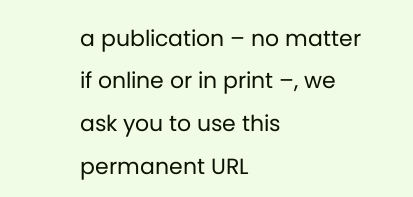a publication – no matter if online or in print –, we ask you to use this permanent URL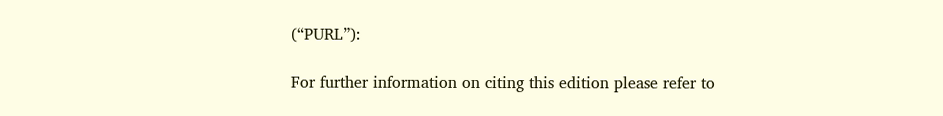(“PURL”):

For further information on citing this edition please refer to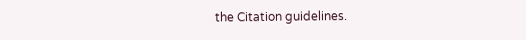the Citation guidelines.